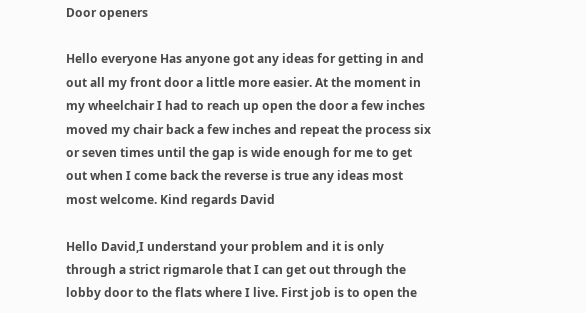Door openers

Hello everyone Has anyone got any ideas for getting in and out all my front door a little more easier. At the moment in my wheelchair I had to reach up open the door a few inches moved my chair back a few inches and repeat the process six or seven times until the gap is wide enough for me to get out when I come back the reverse is true any ideas most most welcome. Kind regards David

Hello David,I understand your problem and it is only through a strict rigmarole that I can get out through the lobby door to the flats where I live. First job is to open the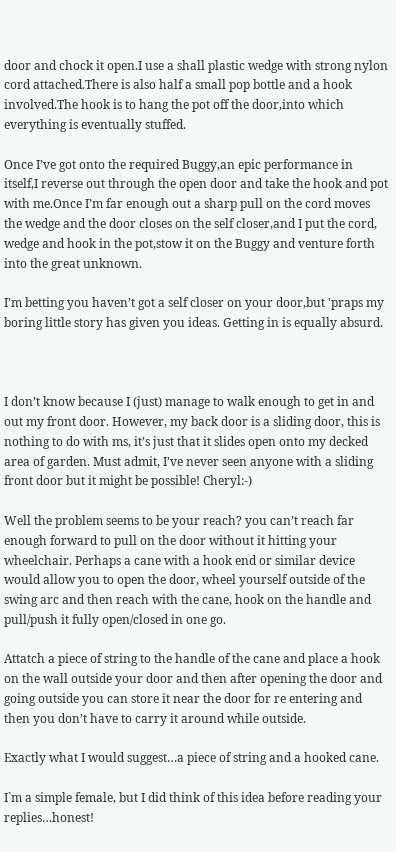door and chock it open.I use a shall plastic wedge with strong nylon cord attached.There is also half a small pop bottle and a hook involved.The hook is to hang the pot off the door,into which everything is eventually stuffed.

Once I’ve got onto the required Buggy,an epic performance in itself,I reverse out through the open door and take the hook and pot with me.Once I’m far enough out a sharp pull on the cord moves the wedge and the door closes on the self closer,and I put the cord, wedge and hook in the pot,stow it on the Buggy and venture forth into the great unknown.

I’m betting you haven’t got a self closer on your door,but 'praps my boring little story has given you ideas. Getting in is equally absurd.



I don’t know because I (just) manage to walk enough to get in and out my front door. However, my back door is a sliding door, this is nothing to do with ms, it’s just that it slides open onto my decked area of garden. Must admit, I’ve never seen anyone with a sliding front door but it might be possible! Cheryl:-)

Well the problem seems to be your reach? you can’t reach far enough forward to pull on the door without it hitting your wheelchair. Perhaps a cane with a hook end or similar device would allow you to open the door, wheel yourself outside of the swing arc and then reach with the cane, hook on the handle and pull/push it fully open/closed in one go.

Attatch a piece of string to the handle of the cane and place a hook on the wall outside your door and then after opening the door and going outside you can store it near the door for re entering and then you don’t have to carry it around while outside.

Exactly what I would suggest…a piece of string and a hooked cane.

I`m a simple female, but I did think of this idea before reading your replies…honest!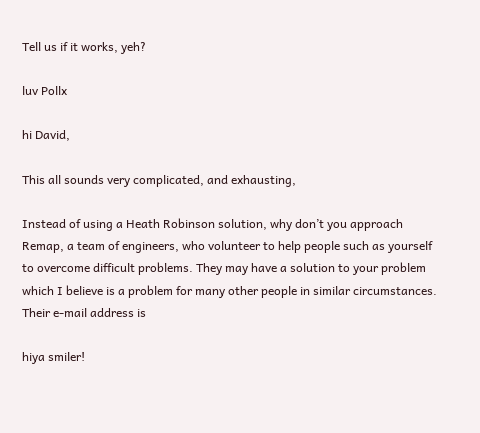Tell us if it works, yeh?

luv Pollx

hi David,

This all sounds very complicated, and exhausting,

Instead of using a Heath Robinson solution, why don’t you approach Remap, a team of engineers, who volunteer to help people such as yourself to overcome difficult problems. They may have a solution to your problem which I believe is a problem for many other people in similar circumstances. Their e-mail address is

hiya smiler!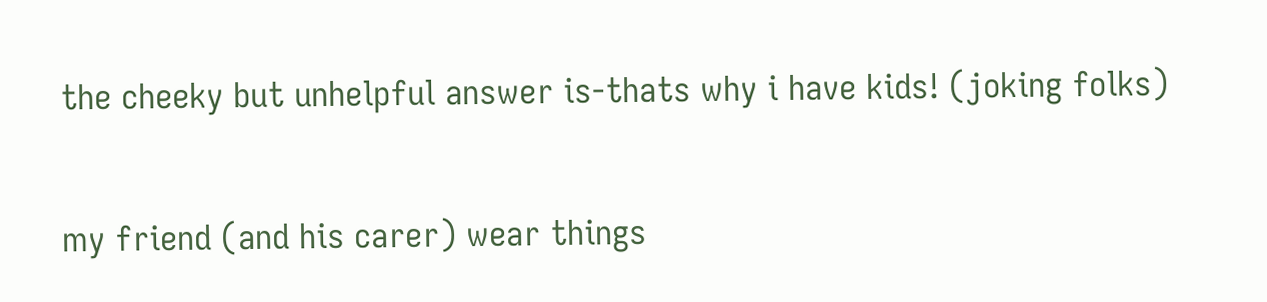the cheeky but unhelpful answer is-thats why i have kids! (joking folks)

my friend (and his carer) wear things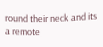round their neck and its a remote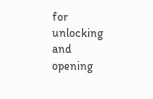for unlocking and opening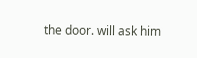the door. will ask him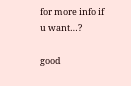for more info if u want…?

good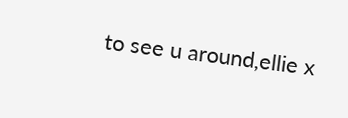to see u around,ellie x